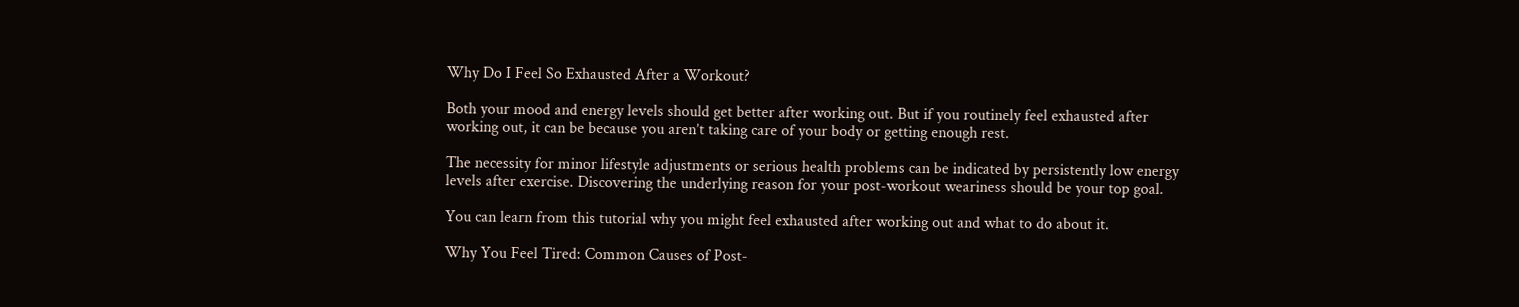Why Do I Feel So Exhausted After a Workout?

Both your mood and energy levels should get better after working out. But if you routinely feel exhausted after working out, it can be because you aren’t taking care of your body or getting enough rest.

The necessity for minor lifestyle adjustments or serious health problems can be indicated by persistently low energy levels after exercise. Discovering the underlying reason for your post-workout weariness should be your top goal.

You can learn from this tutorial why you might feel exhausted after working out and what to do about it.

Why You Feel Tired: Common Causes of Post-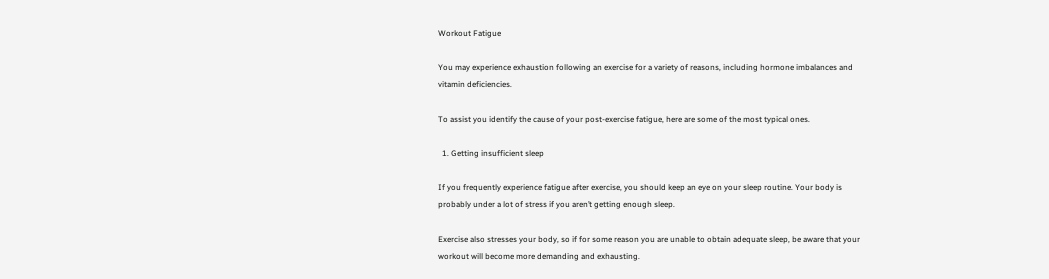Workout Fatigue

You may experience exhaustion following an exercise for a variety of reasons, including hormone imbalances and vitamin deficiencies.

To assist you identify the cause of your post-exercise fatigue, here are some of the most typical ones.

  1. Getting insufficient sleep

If you frequently experience fatigue after exercise, you should keep an eye on your sleep routine. Your body is probably under a lot of stress if you aren’t getting enough sleep.

Exercise also stresses your body, so if for some reason you are unable to obtain adequate sleep, be aware that your workout will become more demanding and exhausting.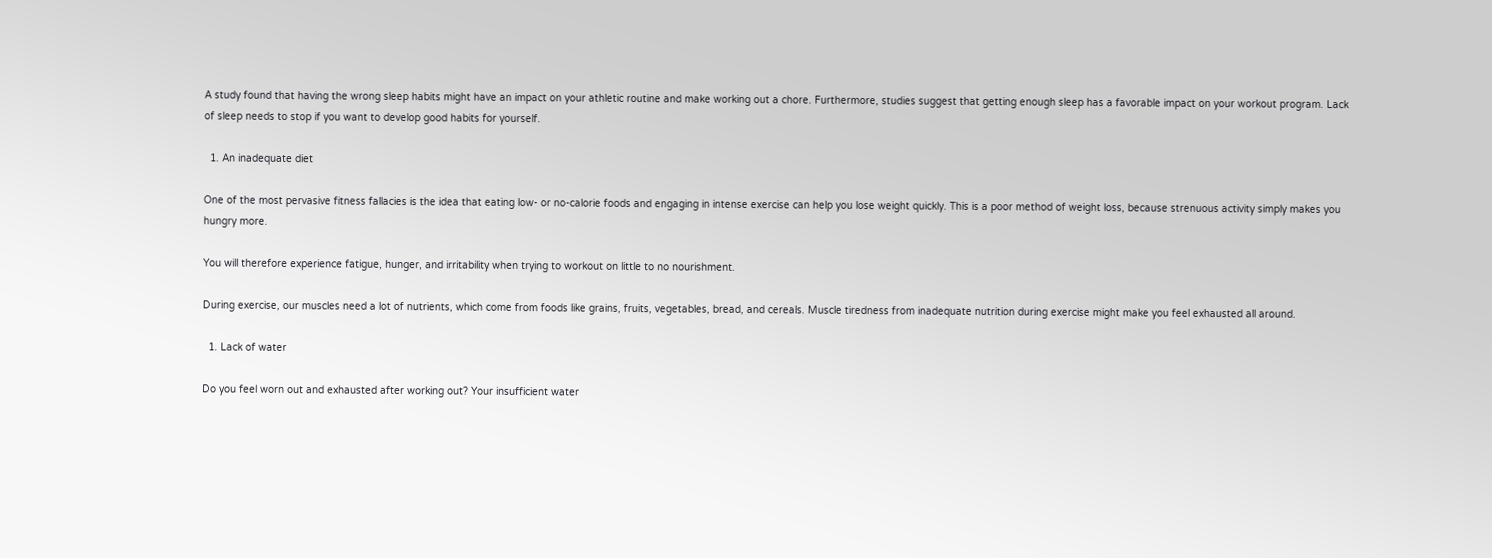A study found that having the wrong sleep habits might have an impact on your athletic routine and make working out a chore. Furthermore, studies suggest that getting enough sleep has a favorable impact on your workout program. Lack of sleep needs to stop if you want to develop good habits for yourself.

  1. An inadequate diet

One of the most pervasive fitness fallacies is the idea that eating low- or no-calorie foods and engaging in intense exercise can help you lose weight quickly. This is a poor method of weight loss, because strenuous activity simply makes you hungry more.

You will therefore experience fatigue, hunger, and irritability when trying to workout on little to no nourishment.

During exercise, our muscles need a lot of nutrients, which come from foods like grains, fruits, vegetables, bread, and cereals. Muscle tiredness from inadequate nutrition during exercise might make you feel exhausted all around.

  1. Lack of water

Do you feel worn out and exhausted after working out? Your insufficient water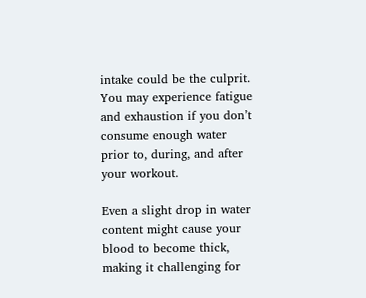intake could be the culprit. You may experience fatigue and exhaustion if you don’t consume enough water prior to, during, and after your workout.

Even a slight drop in water content might cause your blood to become thick, making it challenging for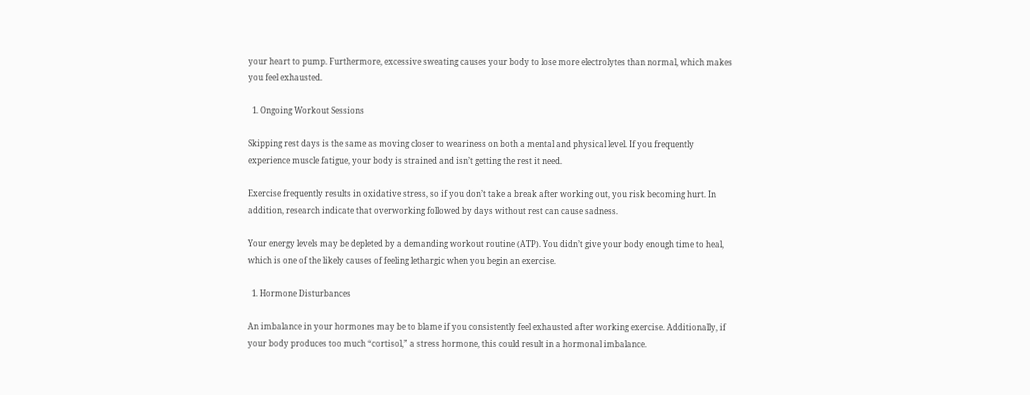your heart to pump. Furthermore, excessive sweating causes your body to lose more electrolytes than normal, which makes you feel exhausted.

  1. Ongoing Workout Sessions

Skipping rest days is the same as moving closer to weariness on both a mental and physical level. If you frequently experience muscle fatigue, your body is strained and isn’t getting the rest it need.

Exercise frequently results in oxidative stress, so if you don’t take a break after working out, you risk becoming hurt. In addition, research indicate that overworking followed by days without rest can cause sadness.

Your energy levels may be depleted by a demanding workout routine (ATP). You didn’t give your body enough time to heal, which is one of the likely causes of feeling lethargic when you begin an exercise.

  1. Hormone Disturbances

An imbalance in your hormones may be to blame if you consistently feel exhausted after working exercise. Additionally, if your body produces too much “cortisol,” a stress hormone, this could result in a hormonal imbalance.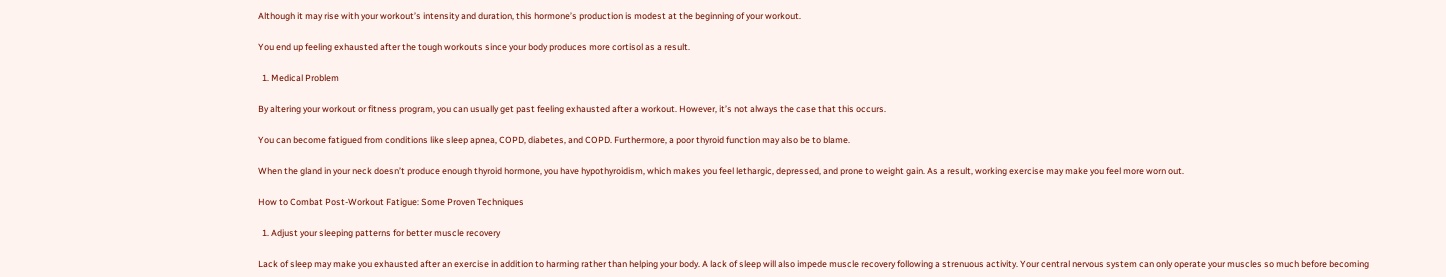Although it may rise with your workout’s intensity and duration, this hormone’s production is modest at the beginning of your workout.

You end up feeling exhausted after the tough workouts since your body produces more cortisol as a result.

  1. Medical Problem

By altering your workout or fitness program, you can usually get past feeling exhausted after a workout. However, it’s not always the case that this occurs.

You can become fatigued from conditions like sleep apnea, COPD, diabetes, and COPD. Furthermore, a poor thyroid function may also be to blame.

When the gland in your neck doesn’t produce enough thyroid hormone, you have hypothyroidism, which makes you feel lethargic, depressed, and prone to weight gain. As a result, working exercise may make you feel more worn out.

How to Combat Post-Workout Fatigue: Some Proven Techniques

  1. Adjust your sleeping patterns for better muscle recovery

Lack of sleep may make you exhausted after an exercise in addition to harming rather than helping your body. A lack of sleep will also impede muscle recovery following a strenuous activity. Your central nervous system can only operate your muscles so much before becoming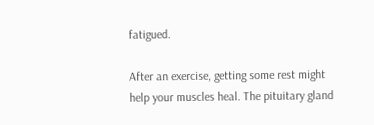fatigued.

After an exercise, getting some rest might help your muscles heal. The pituitary gland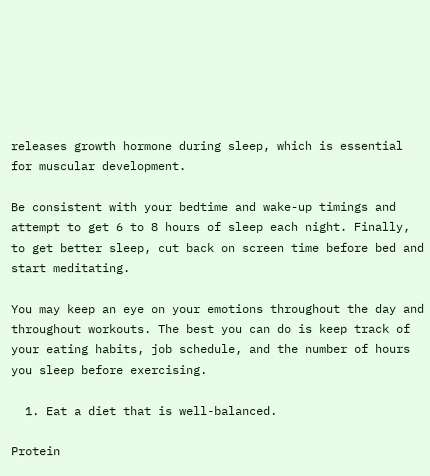releases growth hormone during sleep, which is essential for muscular development.

Be consistent with your bedtime and wake-up timings and attempt to get 6 to 8 hours of sleep each night. Finally, to get better sleep, cut back on screen time before bed and start meditating.

You may keep an eye on your emotions throughout the day and throughout workouts. The best you can do is keep track of your eating habits, job schedule, and the number of hours you sleep before exercising.

  1. Eat a diet that is well-balanced.

Protein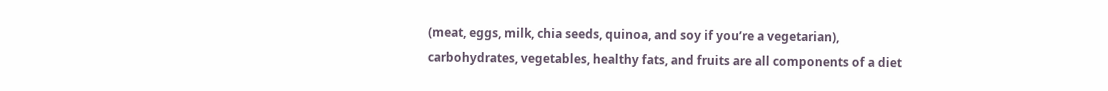(meat, eggs, milk, chia seeds, quinoa, and soy if you’re a vegetarian), carbohydrates, vegetables, healthy fats, and fruits are all components of a diet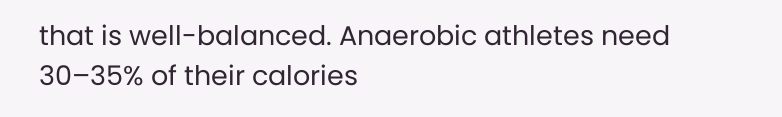that is well-balanced. Anaerobic athletes need 30–35% of their calories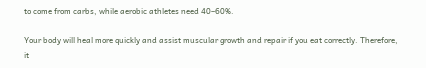to come from carbs, while aerobic athletes need 40–60%.

Your body will heal more quickly and assist muscular growth and repair if you eat correctly. Therefore, it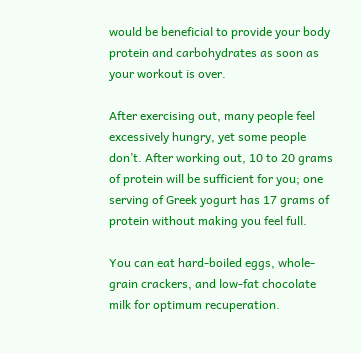would be beneficial to provide your body protein and carbohydrates as soon as your workout is over.

After exercising out, many people feel excessively hungry, yet some people don’t. After working out, 10 to 20 grams of protein will be sufficient for you; one serving of Greek yogurt has 17 grams of protein without making you feel full.

You can eat hard-boiled eggs, whole-grain crackers, and low-fat chocolate milk for optimum recuperation.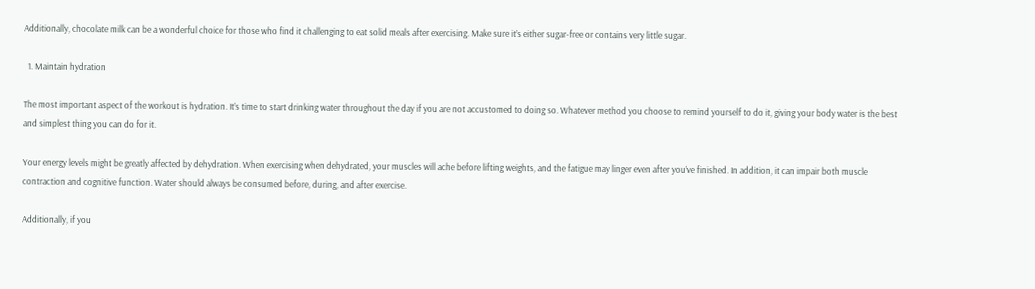Additionally, chocolate milk can be a wonderful choice for those who find it challenging to eat solid meals after exercising. Make sure it’s either sugar-free or contains very little sugar.

  1. Maintain hydration

The most important aspect of the workout is hydration. It’s time to start drinking water throughout the day if you are not accustomed to doing so. Whatever method you choose to remind yourself to do it, giving your body water is the best and simplest thing you can do for it.

Your energy levels might be greatly affected by dehydration. When exercising when dehydrated, your muscles will ache before lifting weights, and the fatigue may linger even after you’ve finished. In addition, it can impair both muscle contraction and cognitive function. Water should always be consumed before, during, and after exercise.

Additionally, if you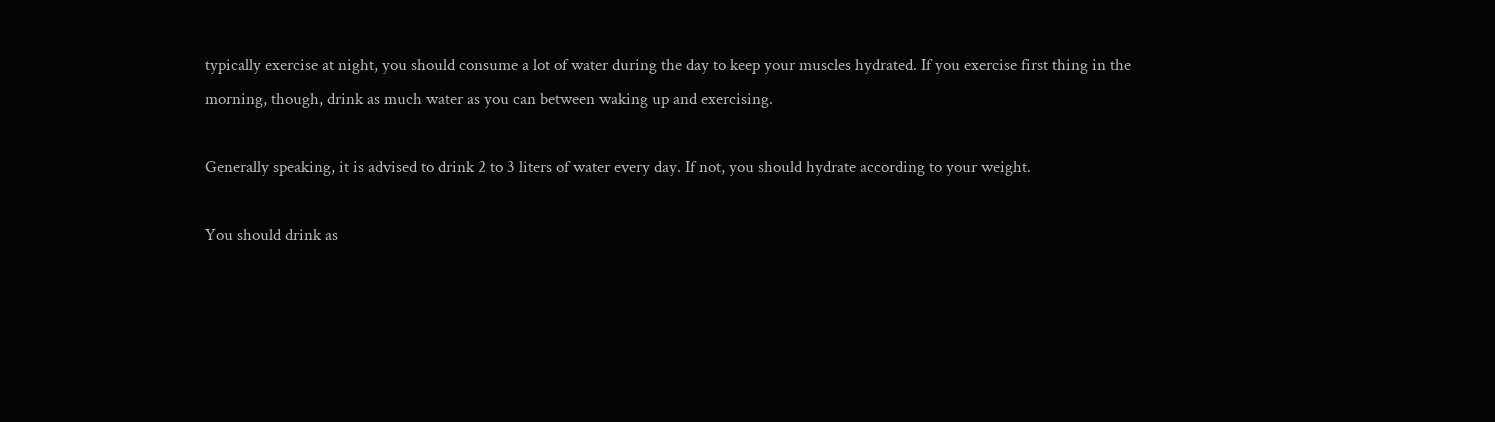typically exercise at night, you should consume a lot of water during the day to keep your muscles hydrated. If you exercise first thing in the morning, though, drink as much water as you can between waking up and exercising.

Generally speaking, it is advised to drink 2 to 3 liters of water every day. If not, you should hydrate according to your weight.

You should drink as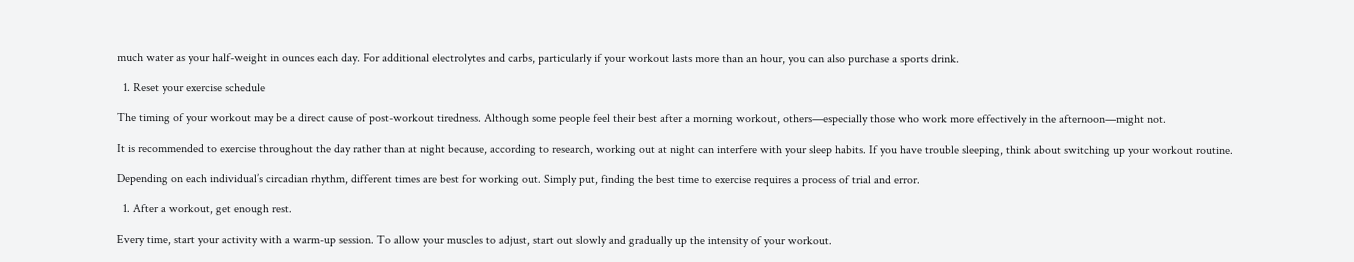much water as your half-weight in ounces each day. For additional electrolytes and carbs, particularly if your workout lasts more than an hour, you can also purchase a sports drink.

  1. Reset your exercise schedule

The timing of your workout may be a direct cause of post-workout tiredness. Although some people feel their best after a morning workout, others—especially those who work more effectively in the afternoon—might not.

It is recommended to exercise throughout the day rather than at night because, according to research, working out at night can interfere with your sleep habits. If you have trouble sleeping, think about switching up your workout routine.

Depending on each individual’s circadian rhythm, different times are best for working out. Simply put, finding the best time to exercise requires a process of trial and error.

  1. After a workout, get enough rest.

Every time, start your activity with a warm-up session. To allow your muscles to adjust, start out slowly and gradually up the intensity of your workout.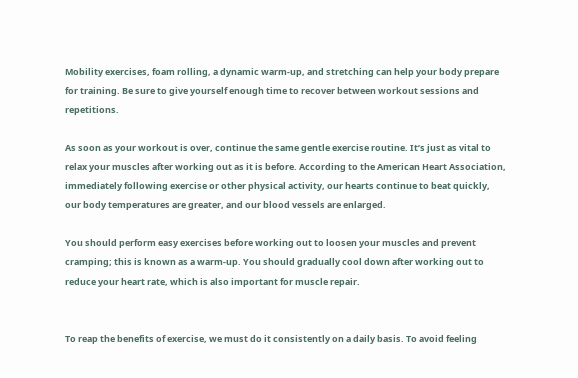Mobility exercises, foam rolling, a dynamic warm-up, and stretching can help your body prepare for training. Be sure to give yourself enough time to recover between workout sessions and repetitions.

As soon as your workout is over, continue the same gentle exercise routine. It’s just as vital to relax your muscles after working out as it is before. According to the American Heart Association, immediately following exercise or other physical activity, our hearts continue to beat quickly, our body temperatures are greater, and our blood vessels are enlarged.

You should perform easy exercises before working out to loosen your muscles and prevent cramping; this is known as a warm-up. You should gradually cool down after working out to reduce your heart rate, which is also important for muscle repair.


To reap the benefits of exercise, we must do it consistently on a daily basis. To avoid feeling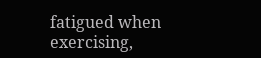fatigued when exercising,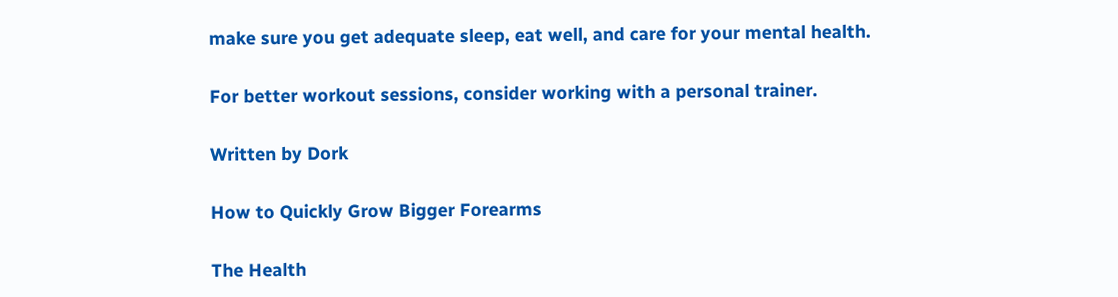make sure you get adequate sleep, eat well, and care for your mental health.

For better workout sessions, consider working with a personal trainer.

Written by Dork

How to Quickly Grow Bigger Forearms

The Health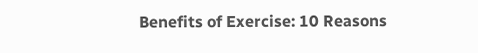Benefits of Exercise: 10 Reasons